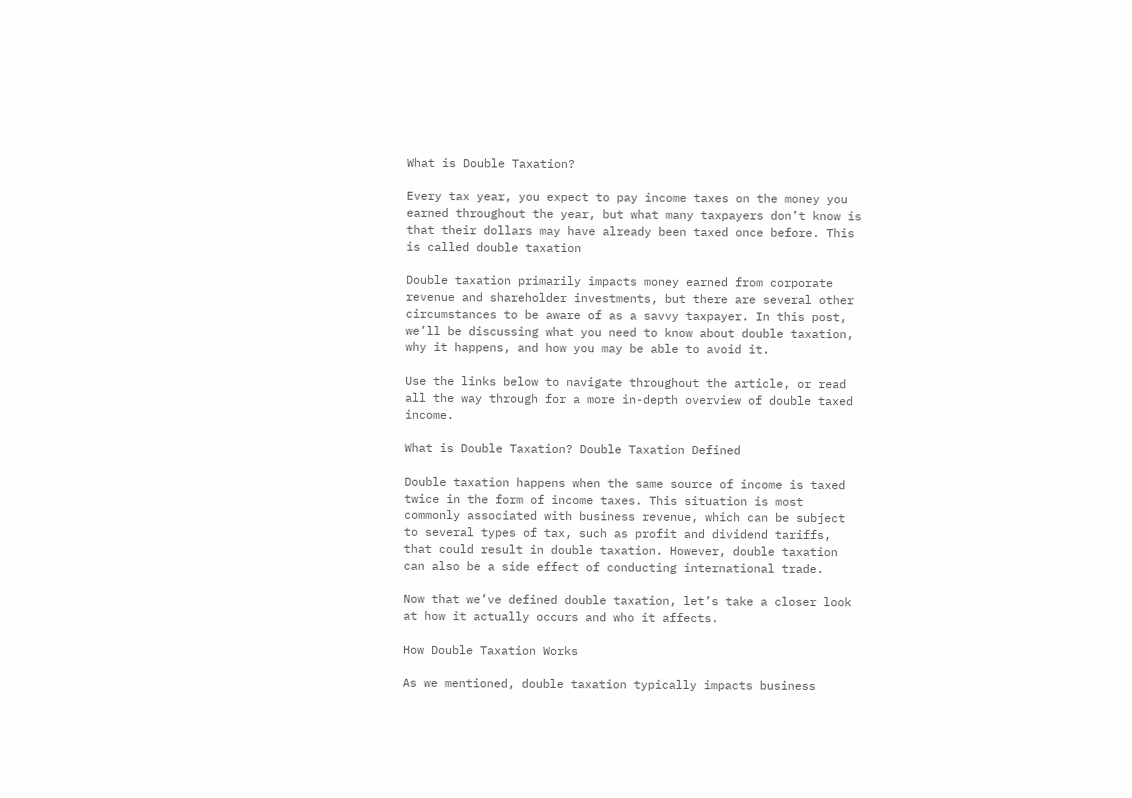What is Double Taxation?

Every tax year, you expect to pay income taxes on the money you earned throughout the year, but what many taxpayers don’t know is that their dollars may have already been taxed once before. This is called double taxation

Double taxation primarily impacts money earned from corporate revenue and shareholder investments, but there are several other circumstances to be aware of as a savvy taxpayer. In this post, we’ll be discussing what you need to know about double taxation, why it happens, and how you may be able to avoid it.

Use the links below to navigate throughout the article, or read all the way through for a more in-depth overview of double taxed income.

What is Double Taxation? Double Taxation Defined

Double taxation happens when the same source of income is taxed twice in the form of income taxes. This situation is most commonly associated with business revenue, which can be subject to several types of tax, such as profit and dividend tariffs, that could result in double taxation. However, double taxation can also be a side effect of conducting international trade.

Now that we’ve defined double taxation, let’s take a closer look at how it actually occurs and who it affects.

How Double Taxation Works

As we mentioned, double taxation typically impacts business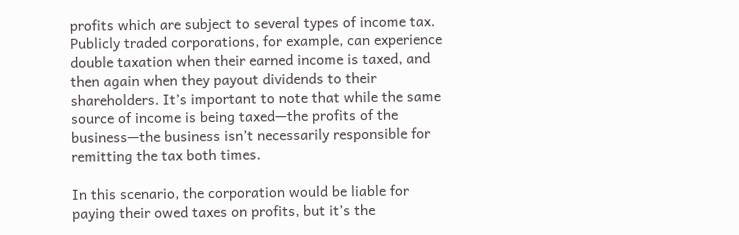profits which are subject to several types of income tax. Publicly traded corporations, for example, can experience double taxation when their earned income is taxed, and then again when they payout dividends to their shareholders. It’s important to note that while the same source of income is being taxed—the profits of the business—the business isn’t necessarily responsible for remitting the tax both times.

In this scenario, the corporation would be liable for paying their owed taxes on profits, but it’s the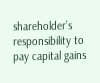shareholder’s responsibility to pay capital gains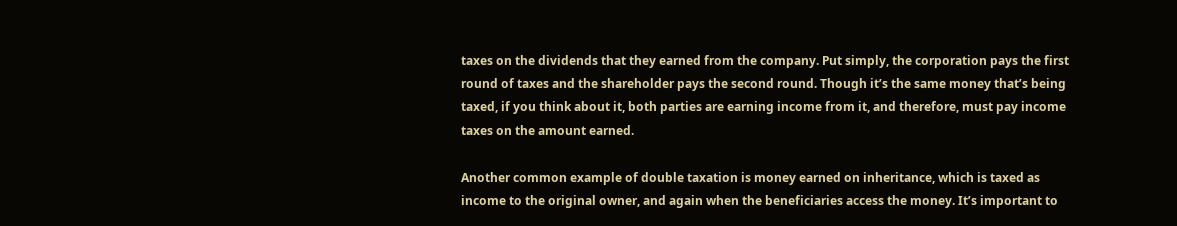taxes on the dividends that they earned from the company. Put simply, the corporation pays the first round of taxes and the shareholder pays the second round. Though it’s the same money that’s being taxed, if you think about it, both parties are earning income from it, and therefore, must pay income taxes on the amount earned.

Another common example of double taxation is money earned on inheritance, which is taxed as income to the original owner, and again when the beneficiaries access the money. It’s important to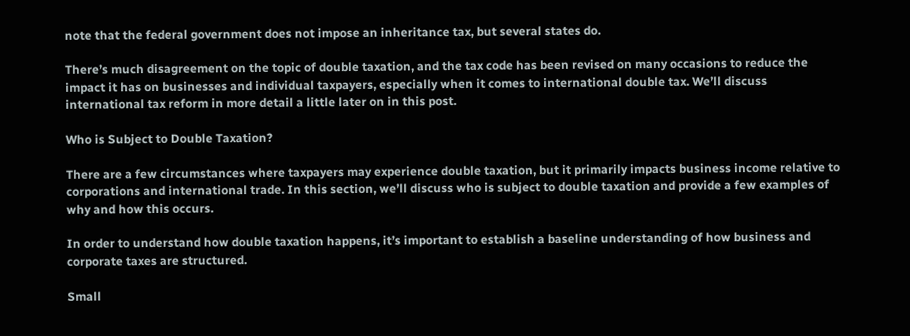note that the federal government does not impose an inheritance tax, but several states do.

There’s much disagreement on the topic of double taxation, and the tax code has been revised on many occasions to reduce the impact it has on businesses and individual taxpayers, especially when it comes to international double tax. We’ll discuss international tax reform in more detail a little later on in this post.

Who is Subject to Double Taxation?

There are a few circumstances where taxpayers may experience double taxation, but it primarily impacts business income relative to corporations and international trade. In this section, we’ll discuss who is subject to double taxation and provide a few examples of why and how this occurs.

In order to understand how double taxation happens, it’s important to establish a baseline understanding of how business and corporate taxes are structured.

Small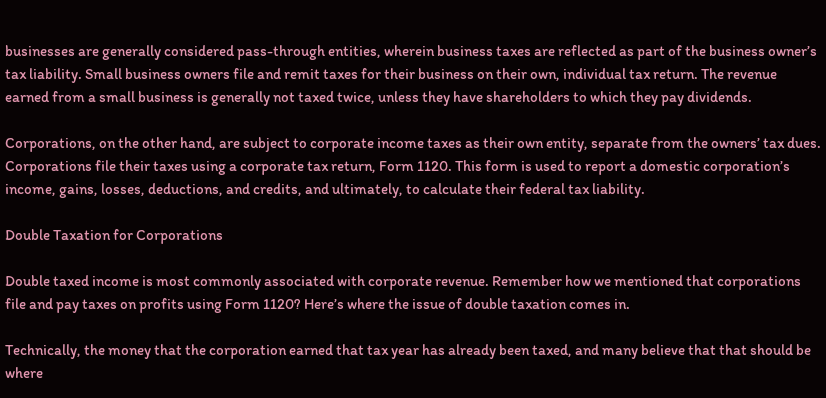businesses are generally considered pass-through entities, wherein business taxes are reflected as part of the business owner’s tax liability. Small business owners file and remit taxes for their business on their own, individual tax return. The revenue earned from a small business is generally not taxed twice, unless they have shareholders to which they pay dividends.

Corporations, on the other hand, are subject to corporate income taxes as their own entity, separate from the owners’ tax dues. Corporations file their taxes using a corporate tax return, Form 1120. This form is used to report a domestic corporation’s income, gains, losses, deductions, and credits, and ultimately, to calculate their federal tax liability.

Double Taxation for Corporations

Double taxed income is most commonly associated with corporate revenue. Remember how we mentioned that corporations file and pay taxes on profits using Form 1120? Here’s where the issue of double taxation comes in.

Technically, the money that the corporation earned that tax year has already been taxed, and many believe that that should be where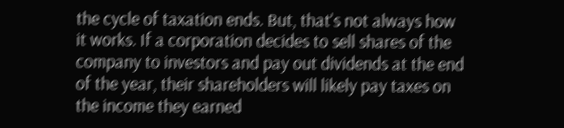the cycle of taxation ends. But, that’s not always how it works. If a corporation decides to sell shares of the company to investors and pay out dividends at the end of the year, their shareholders will likely pay taxes on the income they earned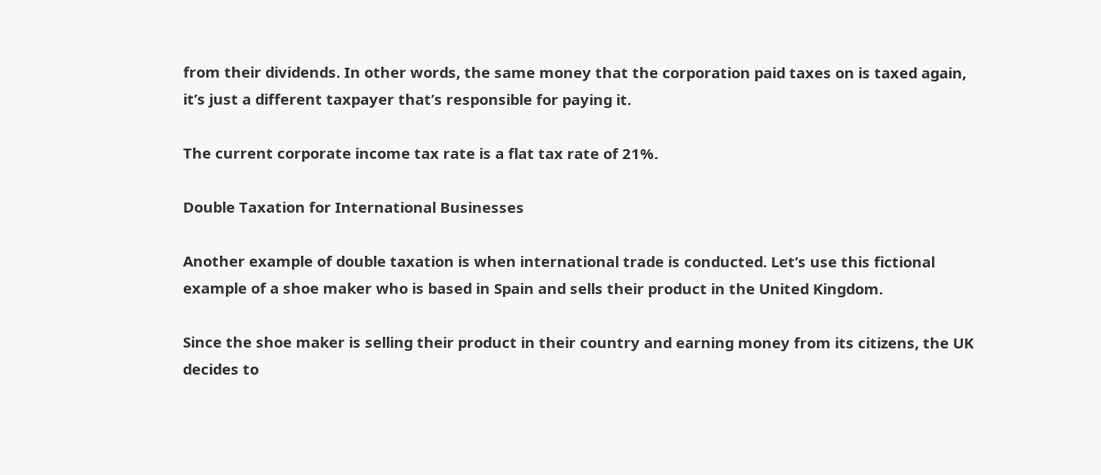from their dividends. In other words, the same money that the corporation paid taxes on is taxed again, it’s just a different taxpayer that’s responsible for paying it.

The current corporate income tax rate is a flat tax rate of 21%.

Double Taxation for International Businesses

Another example of double taxation is when international trade is conducted. Let’s use this fictional example of a shoe maker who is based in Spain and sells their product in the United Kingdom.

Since the shoe maker is selling their product in their country and earning money from its citizens, the UK decides to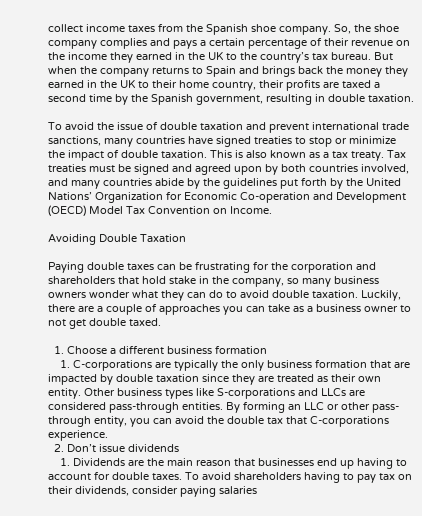collect income taxes from the Spanish shoe company. So, the shoe company complies and pays a certain percentage of their revenue on the income they earned in the UK to the country’s tax bureau. But when the company returns to Spain and brings back the money they earned in the UK to their home country, their profits are taxed a second time by the Spanish government, resulting in double taxation.

To avoid the issue of double taxation and prevent international trade sanctions, many countries have signed treaties to stop or minimize the impact of double taxation. This is also known as a tax treaty. Tax treaties must be signed and agreed upon by both countries involved, and many countries abide by the guidelines put forth by the United Nations’ Organization for Economic Co-operation and Development (OECD) Model Tax Convention on Income.

Avoiding Double Taxation

Paying double taxes can be frustrating for the corporation and shareholders that hold stake in the company, so many business owners wonder what they can do to avoid double taxation. Luckily, there are a couple of approaches you can take as a business owner to not get double taxed.

  1. Choose a different business formation
    1. C-corporations are typically the only business formation that are impacted by double taxation since they are treated as their own entity. Other business types like S-corporations and LLCs are considered pass-through entities. By forming an LLC or other pass-through entity, you can avoid the double tax that C-corporations experience.
  2. Don’t issue dividends
    1. Dividends are the main reason that businesses end up having to account for double taxes. To avoid shareholders having to pay tax on their dividends, consider paying salaries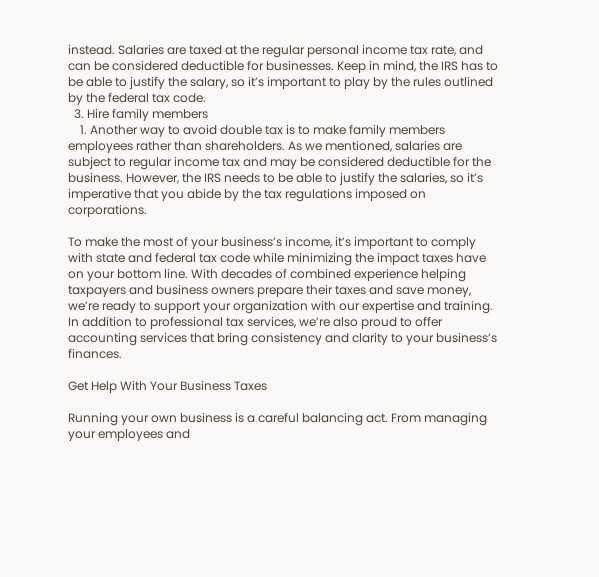instead. Salaries are taxed at the regular personal income tax rate, and can be considered deductible for businesses. Keep in mind, the IRS has to be able to justify the salary, so it’s important to play by the rules outlined by the federal tax code.
  3. Hire family members
    1. Another way to avoid double tax is to make family members employees rather than shareholders. As we mentioned, salaries are subject to regular income tax and may be considered deductible for the business. However, the IRS needs to be able to justify the salaries, so it’s imperative that you abide by the tax regulations imposed on corporations.

To make the most of your business’s income, it’s important to comply with state and federal tax code while minimizing the impact taxes have on your bottom line. With decades of combined experience helping taxpayers and business owners prepare their taxes and save money, we’re ready to support your organization with our expertise and training. In addition to professional tax services, we’re also proud to offer accounting services that bring consistency and clarity to your business’s finances.

Get Help With Your Business Taxes

Running your own business is a careful balancing act. From managing your employees and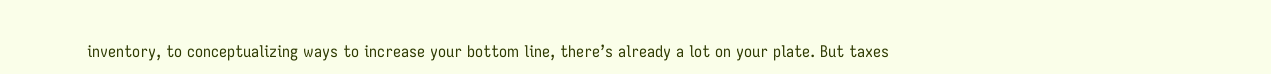inventory, to conceptualizing ways to increase your bottom line, there’s already a lot on your plate. But taxes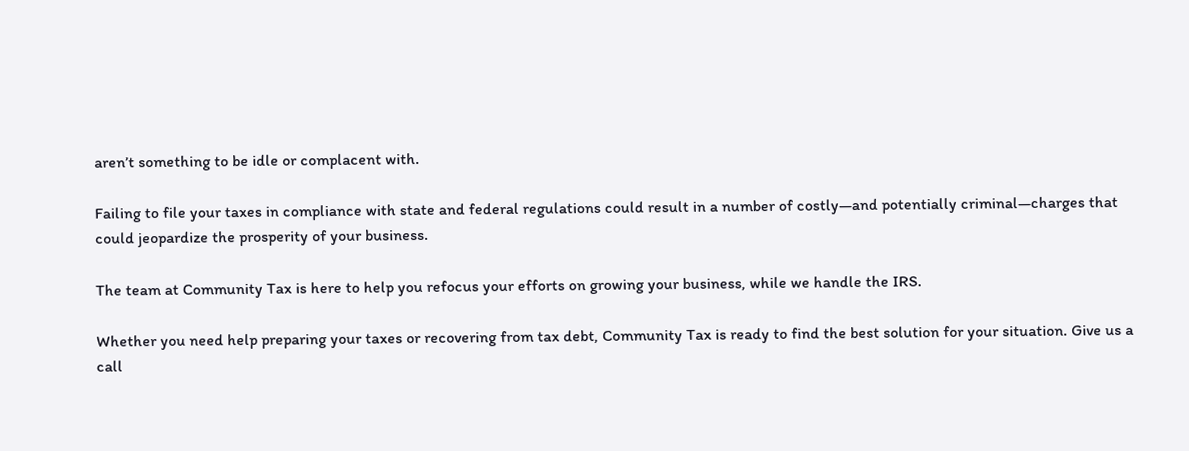aren’t something to be idle or complacent with.

Failing to file your taxes in compliance with state and federal regulations could result in a number of costly—and potentially criminal—charges that could jeopardize the prosperity of your business.

The team at Community Tax is here to help you refocus your efforts on growing your business, while we handle the IRS.

Whether you need help preparing your taxes or recovering from tax debt, Community Tax is ready to find the best solution for your situation. Give us a call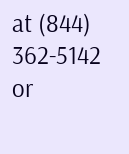at (844) 362-5142 or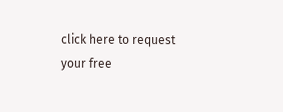click here to request your free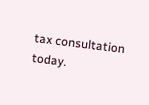tax consultation today.